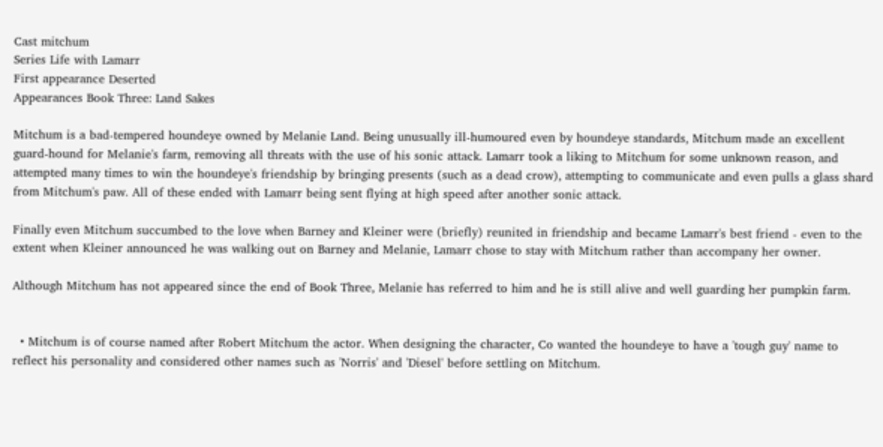Cast mitchum
Series Life with Lamarr
First appearance Deserted
Appearances Book Three: Land Sakes

Mitchum is a bad-tempered houndeye owned by Melanie Land. Being unusually ill-humoured even by houndeye standards, Mitchum made an excellent guard-hound for Melanie's farm, removing all threats with the use of his sonic attack. Lamarr took a liking to Mitchum for some unknown reason, and attempted many times to win the houndeye's friendship by bringing presents (such as a dead crow), attempting to communicate and even pulls a glass shard from Mitchum's paw. All of these ended with Lamarr being sent flying at high speed after another sonic attack.

Finally even Mitchum succumbed to the love when Barney and Kleiner were (briefly) reunited in friendship and became Lamarr's best friend - even to the extent when Kleiner announced he was walking out on Barney and Melanie, Lamarr chose to stay with Mitchum rather than accompany her owner.

Although Mitchum has not appeared since the end of Book Three, Melanie has referred to him and he is still alive and well guarding her pumpkin farm.


  • Mitchum is of course named after Robert Mitchum the actor. When designing the character, Co wanted the houndeye to have a 'tough guy' name to reflect his personality and considered other names such as 'Norris' and 'Diesel' before settling on Mitchum.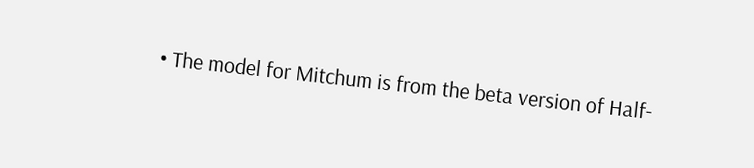• The model for Mitchum is from the beta version of Half-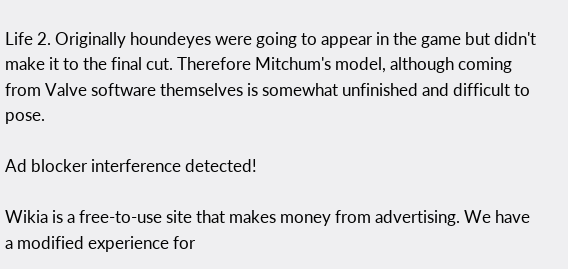Life 2. Originally houndeyes were going to appear in the game but didn't make it to the final cut. Therefore Mitchum's model, although coming from Valve software themselves is somewhat unfinished and difficult to pose.

Ad blocker interference detected!

Wikia is a free-to-use site that makes money from advertising. We have a modified experience for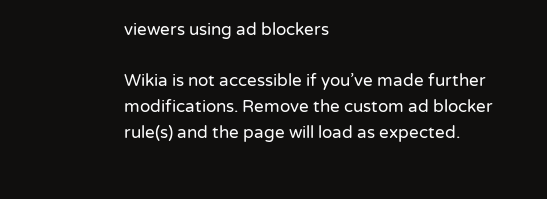viewers using ad blockers

Wikia is not accessible if you’ve made further modifications. Remove the custom ad blocker rule(s) and the page will load as expected.